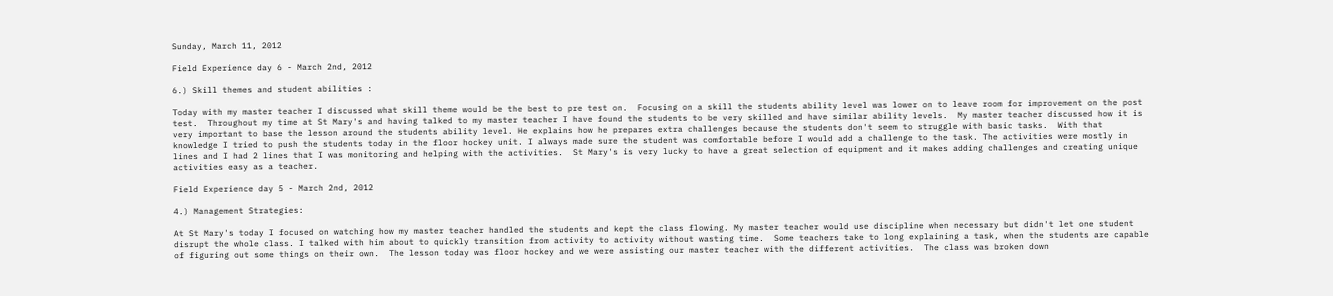Sunday, March 11, 2012

Field Experience day 6 - March 2nd, 2012

6.) Skill themes and student abilities :

Today with my master teacher I discussed what skill theme would be the best to pre test on.  Focusing on a skill the students ability level was lower on to leave room for improvement on the post test.  Throughout my time at St Mary's and having talked to my master teacher I have found the students to be very skilled and have similar ability levels.  My master teacher discussed how it is very important to base the lesson around the students ability level. He explains how he prepares extra challenges because the students don't seem to struggle with basic tasks.  With that knowledge I tried to push the students today in the floor hockey unit. I always made sure the student was comfortable before I would add a challenge to the task. The activities were mostly in lines and I had 2 lines that I was monitoring and helping with the activities.  St Mary's is very lucky to have a great selection of equipment and it makes adding challenges and creating unique activities easy as a teacher.

Field Experience day 5 - March 2nd, 2012

4.) Management Strategies:

At St Mary's today I focused on watching how my master teacher handled the students and kept the class flowing. My master teacher would use discipline when necessary but didn't let one student disrupt the whole class. I talked with him about to quickly transition from activity to activity without wasting time.  Some teachers take to long explaining a task, when the students are capable of figuring out some things on their own.  The lesson today was floor hockey and we were assisting our master teacher with the different activities.  The class was broken down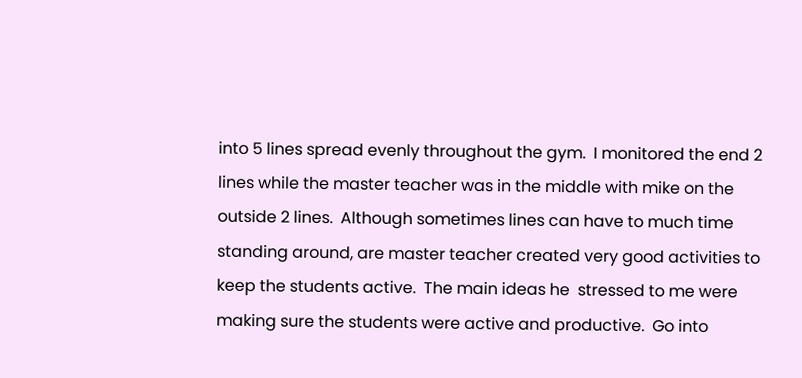into 5 lines spread evenly throughout the gym.  I monitored the end 2 lines while the master teacher was in the middle with mike on the outside 2 lines.  Although sometimes lines can have to much time standing around, are master teacher created very good activities to keep the students active.  The main ideas he  stressed to me were making sure the students were active and productive.  Go into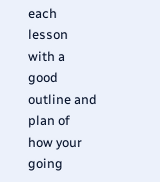each lesson with a good outline and plan of how your going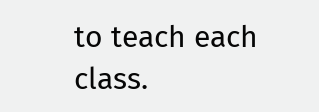to teach each class.